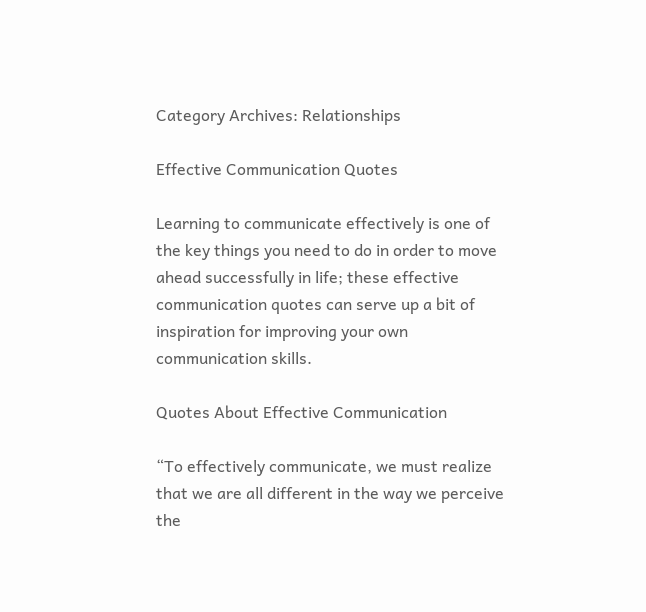Category Archives: Relationships

Effective Communication Quotes

Learning to communicate effectively is one of the key things you need to do in order to move ahead successfully in life; these effective communication quotes can serve up a bit of inspiration for improving your own communication skills.

Quotes About Effective Communication

“To effectively communicate, we must realize that we are all different in the way we perceive the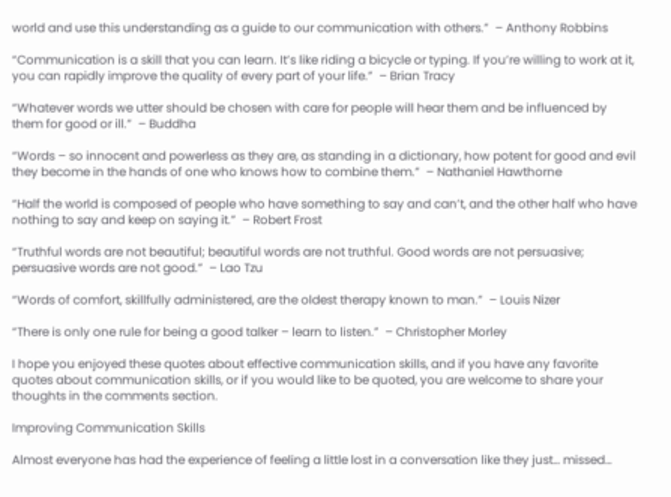world and use this understanding as a guide to our communication with others.”  – Anthony Robbins

“Communication is a skill that you can learn. It’s like riding a bicycle or typing. If you’re willing to work at it, you can rapidly improve the quality of every part of your life.”  – Brian Tracy

“Whatever words we utter should be chosen with care for people will hear them and be influenced by them for good or ill.”  – Buddha

“Words – so innocent and powerless as they are, as standing in a dictionary, how potent for good and evil they become in the hands of one who knows how to combine them.”  – Nathaniel Hawthorne

“Half the world is composed of people who have something to say and can’t, and the other half who have nothing to say and keep on saying it.”  – Robert Frost

“Truthful words are not beautiful; beautiful words are not truthful. Good words are not persuasive; persuasive words are not good.”  – Lao Tzu

“Words of comfort, skillfully administered, are the oldest therapy known to man.”  – Louis Nizer

“There is only one rule for being a good talker – learn to listen.”  – Christopher Morley

I hope you enjoyed these quotes about effective communication skills, and if you have any favorite quotes about communication skills, or if you would like to be quoted, you are welcome to share your thoughts in the comments section.

Improving Communication Skills

Almost everyone has had the experience of feeling a little lost in a conversation like they just… missed…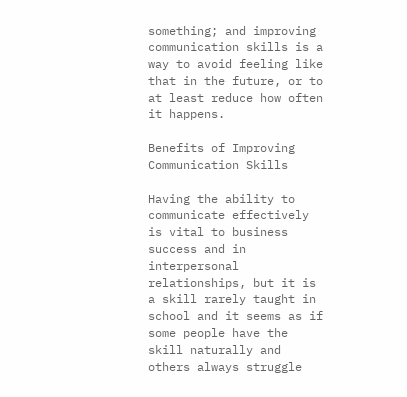something; and improving communication skills is a way to avoid feeling like that in the future, or to at least reduce how often it happens.

Benefits of Improving Communication Skills

Having the ability to communicate effectively is vital to business success and in interpersonal relationships, but it is a skill rarely taught in school and it seems as if some people have the skill naturally and others always struggle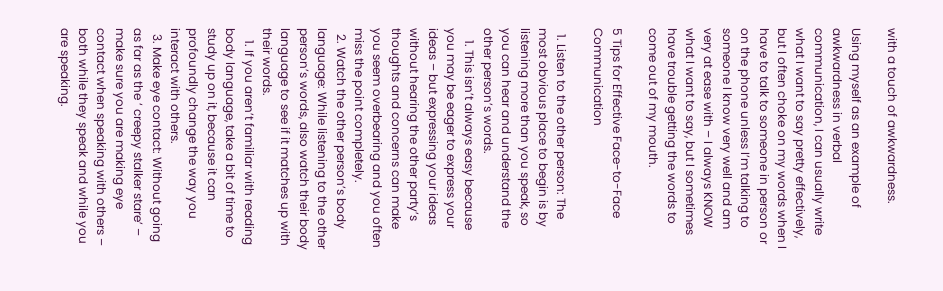with a touch of awkwardness.

Using myself as an example of awkwardness in verbal communication, I can usually write what I want to say pretty effectively, but I often choke on my words when I have to talk to someone in person or on the phone unless I’m talking to someone I know very well and am very at ease with – I always KNOW what I want to say, but I sometimes have trouble getting the words to come out of my mouth.

5 Tips for Effective Face-to-Face Communication

  1. Listen to the other person: The most obvious place to begin is by listening more than you speak, so you can hear and understand the other person’s words.
    1. This isn’t always easy because you may be eager to express your ideas – but expressing your ideas without hearing the other party’s thoughts and concerns can make you seem overbearing and you often miss the point completely.
  2. Watch the other person’s body language: While listening to the other person’s words, also watch their body language to see if it matches up with their words.
    1. If you aren’t familiar with reading body language, take a bit of time to study up on it, because it can profoundly change the way you interact with others.
  3. Make eye contact: Without going as far as the ‘ creepy stalker stare’ – make sure you are making eye contact when speaking with others – both while they speak and while you are speaking.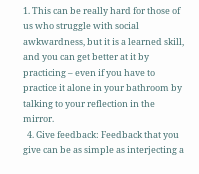1. This can be really hard for those of us who struggle with social awkwardness, but it is a learned skill, and you can get better at it by practicing – even if you have to practice it alone in your bathroom by talking to your reflection in the mirror.
  4. Give feedback: Feedback that you give can be as simple as interjecting a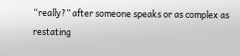“really?” after someone speaks or as complex as restating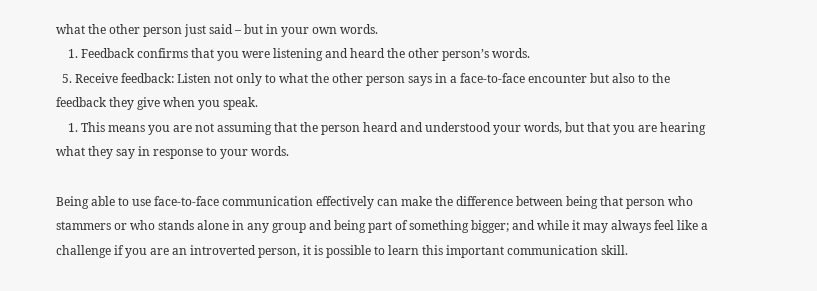what the other person just said – but in your own words.
    1. Feedback confirms that you were listening and heard the other person’s words.
  5. Receive feedback: Listen not only to what the other person says in a face-to-face encounter but also to the feedback they give when you speak.
    1. This means you are not assuming that the person heard and understood your words, but that you are hearing what they say in response to your words.

Being able to use face-to-face communication effectively can make the difference between being that person who stammers or who stands alone in any group and being part of something bigger; and while it may always feel like a challenge if you are an introverted person, it is possible to learn this important communication skill.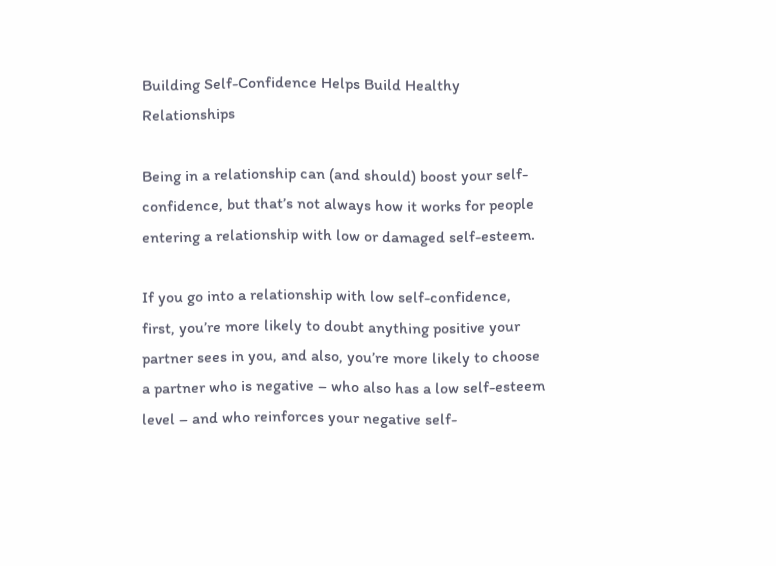Building Self-Confidence Helps Build Healthy Relationships

Being in a relationship can (and should) boost your self-confidence, but that’s not always how it works for people entering a relationship with low or damaged self-esteem.

If you go into a relationship with low self-confidence, first, you’re more likely to doubt anything positive your partner sees in you, and also, you’re more likely to choose  a partner who is negative – who also has a low self-esteem level – and who reinforces your negative self-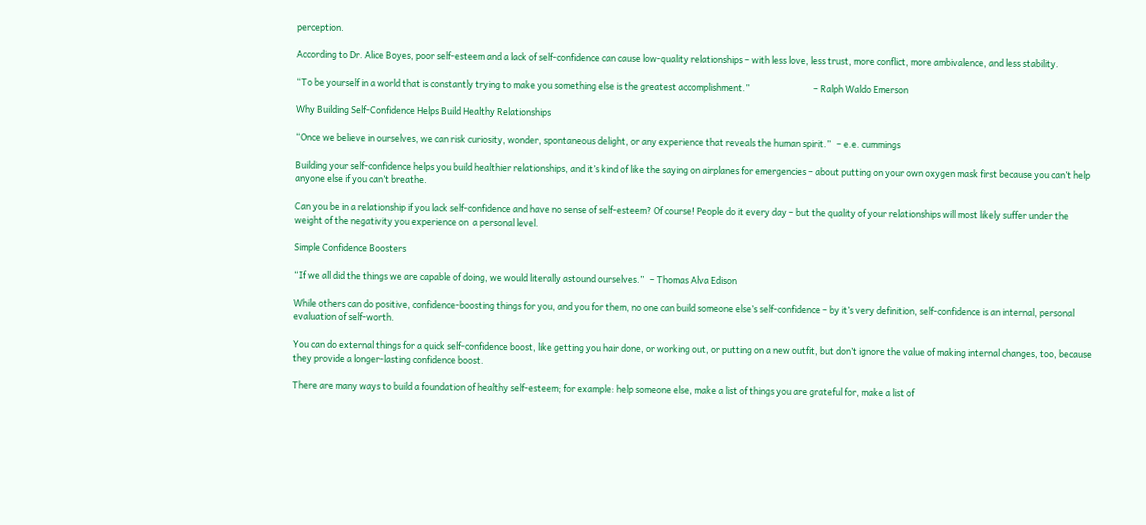perception.

According to Dr. Alice Boyes, poor self-esteem and a lack of self-confidence can cause low-quality relationships – with less love, less trust, more conflict, more ambivalence, and less stability.

“To be yourself in a world that is constantly trying to make you something else is the greatest accomplishment.”                                – Ralph Waldo Emerson

Why Building Self-Confidence Helps Build Healthy Relationships

“Once we believe in ourselves, we can risk curiosity, wonder, spontaneous delight, or any experience that reveals the human spirit.”   – e.e. cummings

Building your self-confidence helps you build healthier relationships, and it’s kind of like the saying on airplanes for emergencies – about putting on your own oxygen mask first because you can’t help anyone else if you can’t breathe.

Can you be in a relationship if you lack self-confidence and have no sense of self-esteem? Of course! People do it every day – but the quality of your relationships will most likely suffer under the weight of the negativity you experience on  a personal level.

Simple Confidence Boosters

“If we all did the things we are capable of doing, we would literally astound ourselves.”   – Thomas Alva Edison

While others can do positive, confidence-boosting things for you, and you for them, no one can build someone else’s self-confidence – by it’s very definition, self-confidence is an internal, personal evaluation of self-worth.

You can do external things for a quick self-confidence boost, like getting you hair done, or working out, or putting on a new outfit, but don’t ignore the value of making internal changes, too, because they provide a longer-lasting confidence boost.

There are many ways to build a foundation of healthy self-esteem; for example: help someone else, make a list of things you are grateful for, make a list of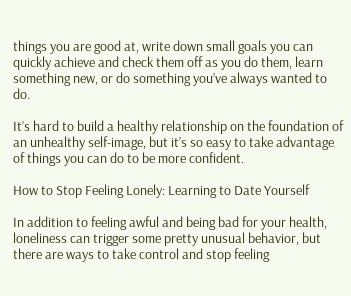things you are good at, write down small goals you can quickly achieve and check them off as you do them, learn something new, or do something you’ve always wanted to do.

It’s hard to build a healthy relationship on the foundation of an unhealthy self-image, but it’s so easy to take advantage of things you can do to be more confident.

How to Stop Feeling Lonely: Learning to Date Yourself

In addition to feeling awful and being bad for your health, loneliness can trigger some pretty unusual behavior, but there are ways to take control and stop feeling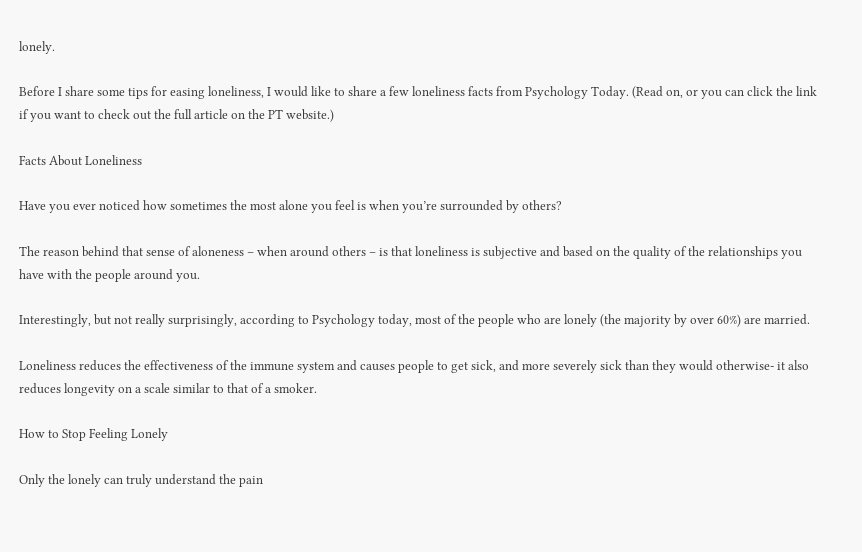lonely.

Before I share some tips for easing loneliness, I would like to share a few loneliness facts from Psychology Today. (Read on, or you can click the link if you want to check out the full article on the PT website.)

Facts About Loneliness

Have you ever noticed how sometimes the most alone you feel is when you’re surrounded by others?

The reason behind that sense of aloneness – when around others – is that loneliness is subjective and based on the quality of the relationships you have with the people around you.

Interestingly, but not really surprisingly, according to Psychology today, most of the people who are lonely (the majority by over 60%) are married.

Loneliness reduces the effectiveness of the immune system and causes people to get sick, and more severely sick than they would otherwise- it also reduces longevity on a scale similar to that of a smoker.

How to Stop Feeling Lonely

Only the lonely can truly understand the pain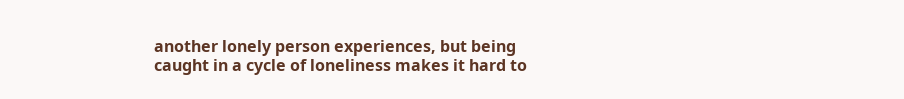another lonely person experiences, but being caught in a cycle of loneliness makes it hard to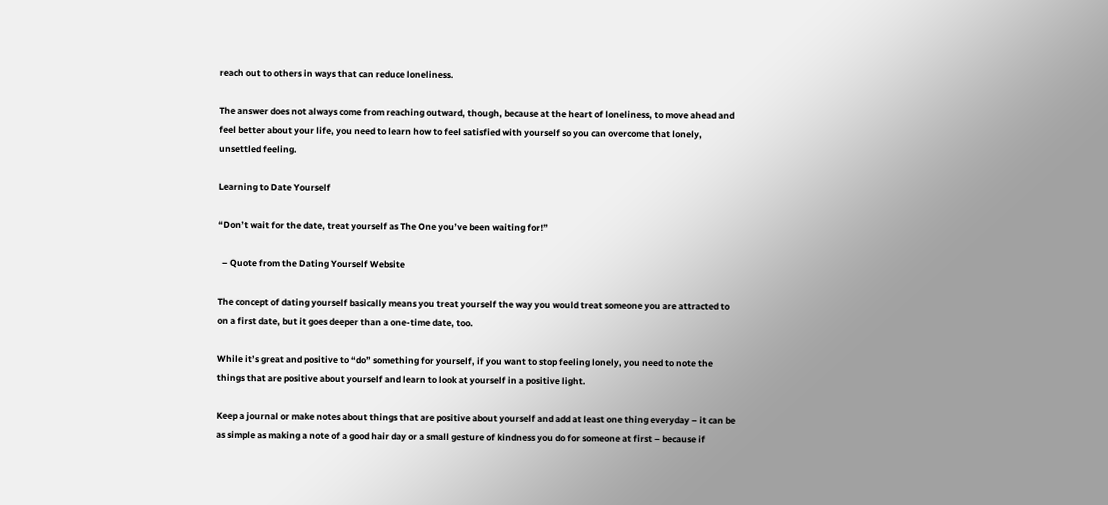reach out to others in ways that can reduce loneliness.

The answer does not always come from reaching outward, though, because at the heart of loneliness, to move ahead and feel better about your life, you need to learn how to feel satisfied with yourself so you can overcome that lonely, unsettled feeling.

Learning to Date Yourself

“Don’t wait for the date, treat yourself as The One you’ve been waiting for!”

  – Quote from the Dating Yourself Website

The concept of dating yourself basically means you treat yourself the way you would treat someone you are attracted to on a first date, but it goes deeper than a one-time date, too.

While it’s great and positive to “do” something for yourself, if you want to stop feeling lonely, you need to note the things that are positive about yourself and learn to look at yourself in a positive light.

Keep a journal or make notes about things that are positive about yourself and add at least one thing everyday – it can be as simple as making a note of a good hair day or a small gesture of kindness you do for someone at first – because if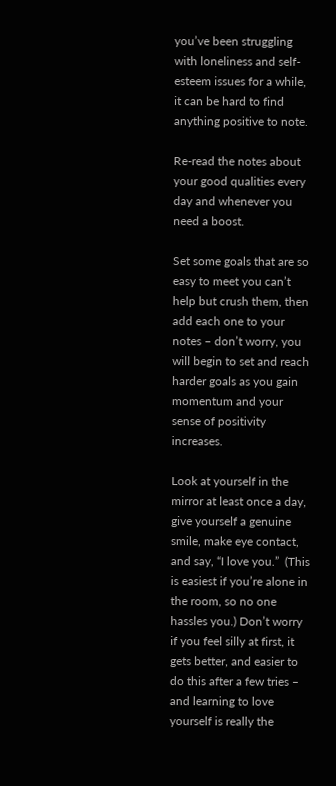you’ve been struggling with loneliness and self-esteem issues for a while, it can be hard to find anything positive to note.

Re-read the notes about your good qualities every day and whenever you need a boost.

Set some goals that are so easy to meet you can’t help but crush them, then add each one to your notes – don’t worry, you will begin to set and reach harder goals as you gain momentum and your sense of positivity increases.

Look at yourself in the mirror at least once a day, give yourself a genuine smile, make eye contact, and say, “I love you.”  (This is easiest if you’re alone in the room, so no one hassles you.) Don’t worry if you feel silly at first, it gets better, and easier to do this after a few tries – and learning to love yourself is really the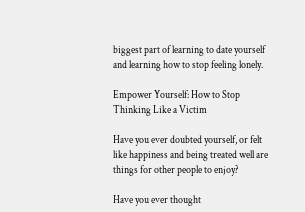biggest part of learning to date yourself and learning how to stop feeling lonely.

Empower Yourself: How to Stop Thinking Like a Victim

Have you ever doubted yourself, or felt like happiness and being treated well are things for other people to enjoy?

Have you ever thought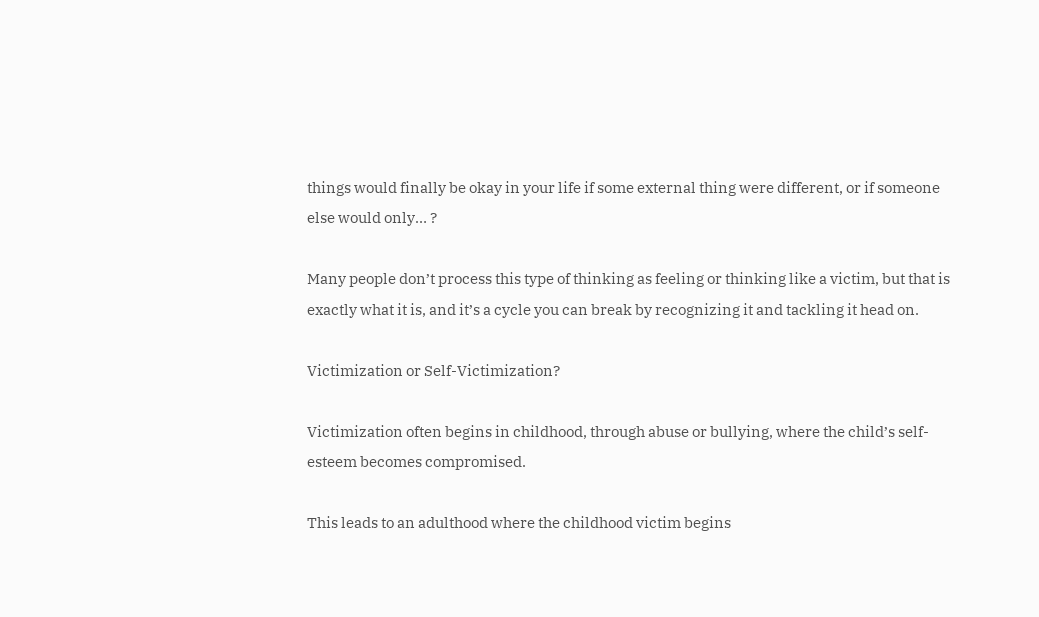things would finally be okay in your life if some external thing were different, or if someone else would only… ?

Many people don’t process this type of thinking as feeling or thinking like a victim, but that is exactly what it is, and it’s a cycle you can break by recognizing it and tackling it head on.

Victimization or Self-Victimization?

Victimization often begins in childhood, through abuse or bullying, where the child’s self-esteem becomes compromised.

This leads to an adulthood where the childhood victim begins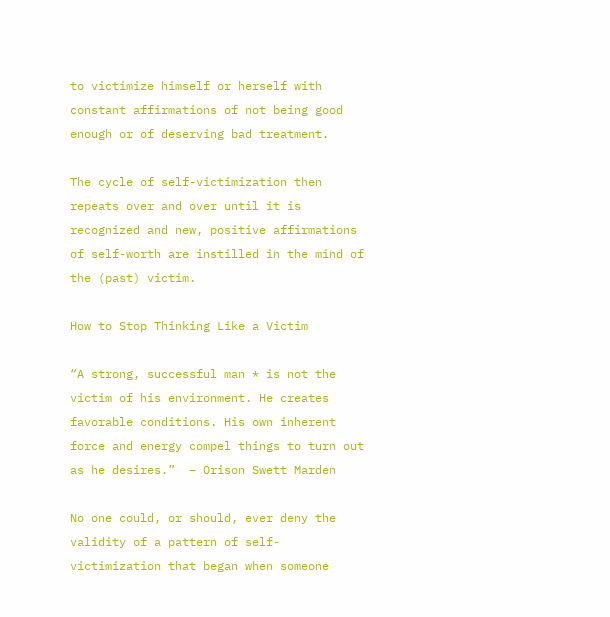to victimize himself or herself with constant affirmations of not being good enough or of deserving bad treatment.

The cycle of self-victimization then repeats over and over until it is recognized and new, positive affirmations of self-worth are instilled in the mind of the (past) victim.

How to Stop Thinking Like a Victim

“A strong, successful man * is not the victim of his environment. He creates favorable conditions. His own inherent force and energy compel things to turn out as he desires.”  – Orison Swett Marden

No one could, or should, ever deny the validity of a pattern of self-victimization that began when someone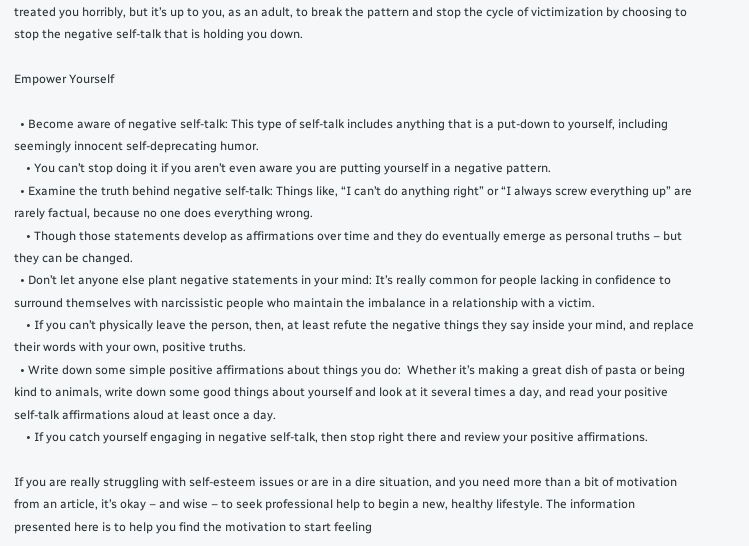treated you horribly, but it’s up to you, as an adult, to break the pattern and stop the cycle of victimization by choosing to stop the negative self-talk that is holding you down.

Empower Yourself

  • Become aware of negative self-talk: This type of self-talk includes anything that is a put-down to yourself, including seemingly innocent self-deprecating humor.
    • You can’t stop doing it if you aren’t even aware you are putting yourself in a negative pattern.
  • Examine the truth behind negative self-talk: Things like, “I can’t do anything right” or “I always screw everything up” are rarely factual, because no one does everything wrong.
    • Though those statements develop as affirmations over time and they do eventually emerge as personal truths – but they can be changed.
  • Don’t let anyone else plant negative statements in your mind: It’s really common for people lacking in confidence to surround themselves with narcissistic people who maintain the imbalance in a relationship with a victim.
    • If you can’t physically leave the person, then, at least refute the negative things they say inside your mind, and replace their words with your own, positive truths.
  • Write down some simple positive affirmations about things you do:  Whether it’s making a great dish of pasta or being kind to animals, write down some good things about yourself and look at it several times a day, and read your positive self-talk affirmations aloud at least once a day.
    • If you catch yourself engaging in negative self-talk, then stop right there and review your positive affirmations.

If you are really struggling with self-esteem issues or are in a dire situation, and you need more than a bit of motivation from an article, it’s okay – and wise – to seek professional help to begin a new, healthy lifestyle. The information presented here is to help you find the motivation to start feeling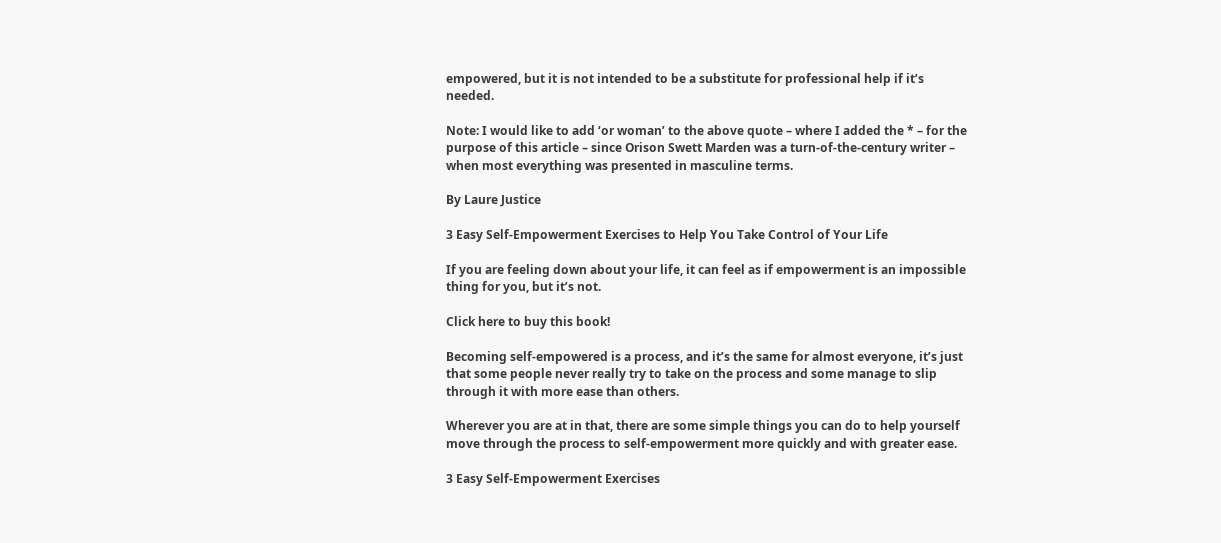empowered, but it is not intended to be a substitute for professional help if it’s needed.

Note: I would like to add ‘or woman’ to the above quote – where I added the * – for the purpose of this article – since Orison Swett Marden was a turn-of-the-century writer – when most everything was presented in masculine terms.

By Laure Justice

3 Easy Self-Empowerment Exercises to Help You Take Control of Your Life

If you are feeling down about your life, it can feel as if empowerment is an impossible thing for you, but it’s not.

Click here to buy this book!

Becoming self-empowered is a process, and it’s the same for almost everyone, it’s just that some people never really try to take on the process and some manage to slip through it with more ease than others.

Wherever you are at in that, there are some simple things you can do to help yourself move through the process to self-empowerment more quickly and with greater ease.

3 Easy Self-Empowerment Exercises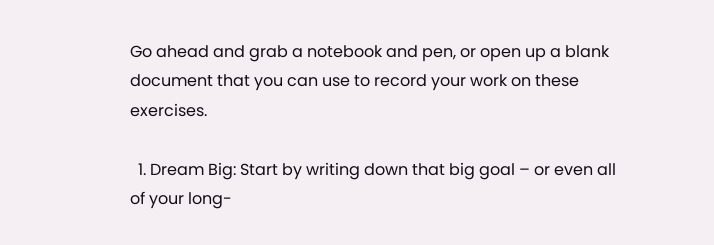Go ahead and grab a notebook and pen, or open up a blank document that you can use to record your work on these exercises.

  1. Dream Big: Start by writing down that big goal – or even all of your long-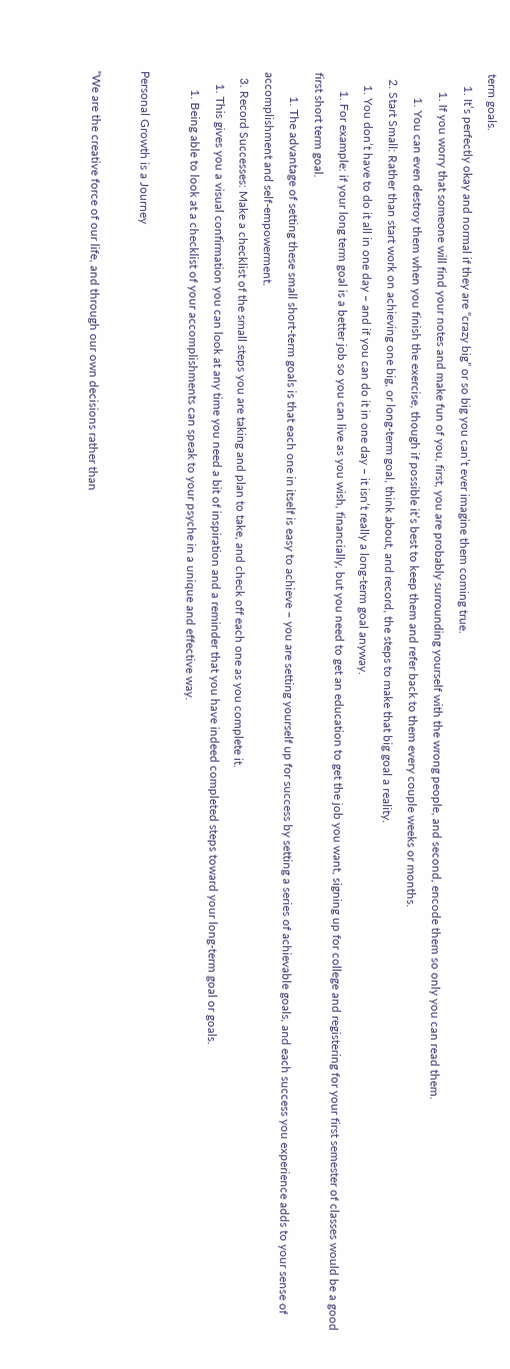term goals.
    1. It’s perfectly okay and normal if they are “crazy big” or so big you can’t ever imagine them coming true.
      1. If you worry that someone will find your notes and make fun of you, first, you are probably surrounding yourself with the wrong people, and second, encode them so only you can read them.
        1. You can even destroy them when you finish the exercise, though if possible it’s best to keep them and refer back to them every couple weeks or months.
  2. Start Small: Rather than start work on achieving one big, or long-term goal, think about, and record, the steps to make that big goal a reality.
    1. You don’t have to do it all in one day – and if you can do it in one day – it isn’t really a long-term goal anyway.
      1. For example: if your long term goal is a better job so you can live as you wish, financially, but you need to get an education to get the job you want, signing up for college and registering for your first semester of classes would be a good first short term goal.
        1. The advantage of setting these small short-term goals is that each one in itself is easy to achieve – you are setting yourself up for success by setting a series of achievable goals, and each success you experience adds to your sense of accomplishment and self-empowerment.
  3. Record Successes: Make a checklist of the small steps you are taking and plan to take, and check off each one as you complete it.
    1. This gives you a visual confirmation you can look at any time you need a bit of inspiration and a reminder that you have indeed completed steps toward your long-term goal or goals.
      1. Being able to look at a checklist of your accomplishments can speak to your psyche in a unique and effective way.

Personal Growth is a Journey

“We are the creative force of our life, and through our own decisions rather than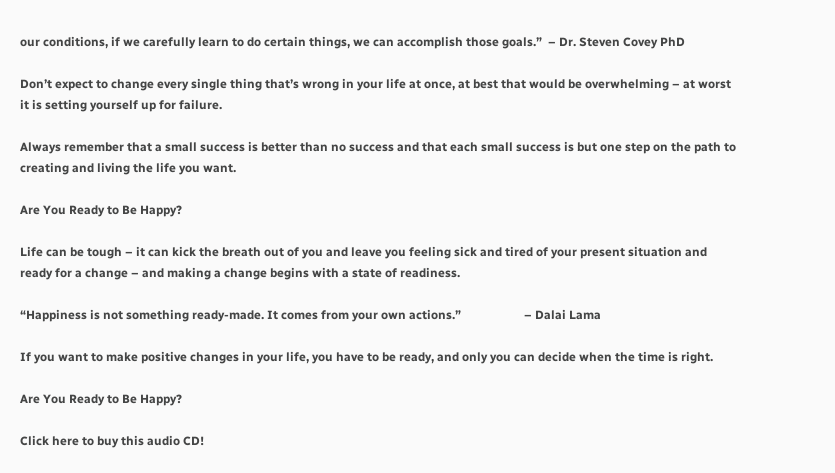our conditions, if we carefully learn to do certain things, we can accomplish those goals.”  – Dr. Steven Covey PhD

Don’t expect to change every single thing that’s wrong in your life at once, at best that would be overwhelming – at worst it is setting yourself up for failure.

Always remember that a small success is better than no success and that each small success is but one step on the path to creating and living the life you want.

Are You Ready to Be Happy?

Life can be tough – it can kick the breath out of you and leave you feeling sick and tired of your present situation and ready for a change – and making a change begins with a state of readiness.

“Happiness is not something ready-made. It comes from your own actions.”                     – Dalai Lama

If you want to make positive changes in your life, you have to be ready, and only you can decide when the time is right.

Are You Ready to Be Happy?

Click here to buy this audio CD!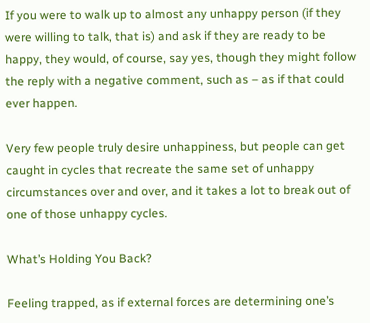If you were to walk up to almost any unhappy person (if they were willing to talk, that is) and ask if they are ready to be happy, they would, of course, say yes, though they might follow the reply with a negative comment, such as – as if that could ever happen.

Very few people truly desire unhappiness, but people can get caught in cycles that recreate the same set of unhappy circumstances over and over, and it takes a lot to break out of one of those unhappy cycles.

What’s Holding You Back?

Feeling trapped, as if external forces are determining one’s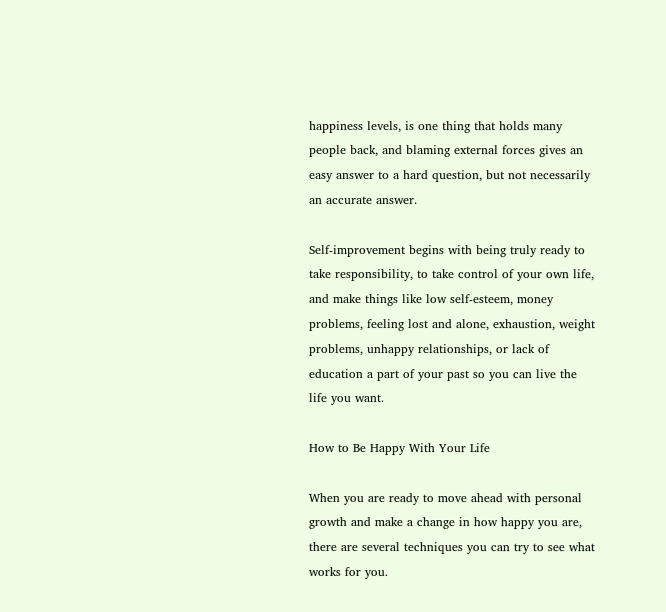happiness levels, is one thing that holds many people back, and blaming external forces gives an easy answer to a hard question, but not necessarily an accurate answer.

Self-improvement begins with being truly ready to take responsibility, to take control of your own life, and make things like low self-esteem, money problems, feeling lost and alone, exhaustion, weight problems, unhappy relationships, or lack of education a part of your past so you can live the life you want.

How to Be Happy With Your Life

When you are ready to move ahead with personal growth and make a change in how happy you are, there are several techniques you can try to see what works for you.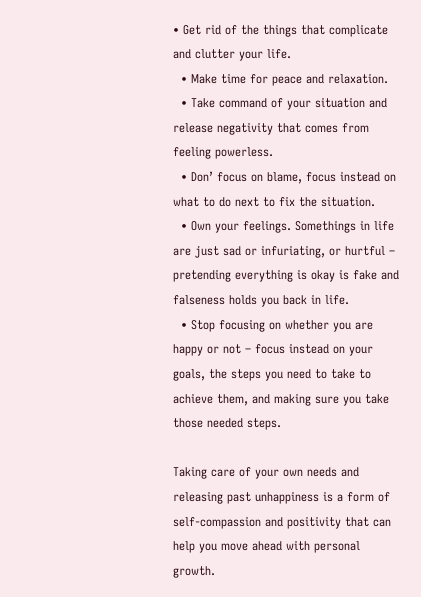• Get rid of the things that complicate and clutter your life.
  • Make time for peace and relaxation.
  • Take command of your situation and release negativity that comes from feeling powerless.
  • Don’ focus on blame, focus instead on what to do next to fix the situation.
  • Own your feelings. Somethings in life are just sad or infuriating, or hurtful – pretending everything is okay is fake and falseness holds you back in life.
  • Stop focusing on whether you are happy or not – focus instead on your goals, the steps you need to take to achieve them, and making sure you take those needed steps.

Taking care of your own needs and releasing past unhappiness is a form of self-compassion and positivity that can help you move ahead with personal growth.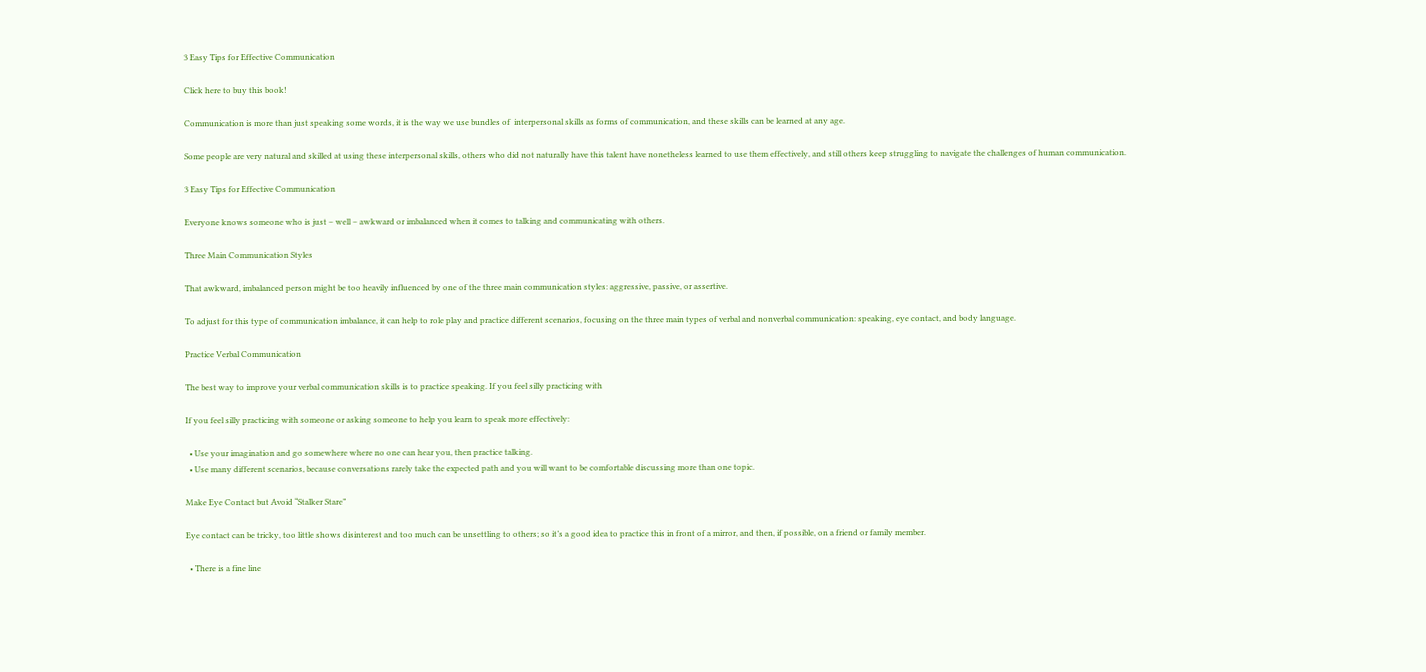3 Easy Tips for Effective Communication

Click here to buy this book!

Communication is more than just speaking some words, it is the way we use bundles of  interpersonal skills as forms of communication, and these skills can be learned at any age.

Some people are very natural and skilled at using these interpersonal skills, others who did not naturally have this talent have nonetheless learned to use them effectively, and still others keep struggling to navigate the challenges of human communication.

3 Easy Tips for Effective Communication

Everyone knows someone who is just – well – awkward or imbalanced when it comes to talking and communicating with others.

Three Main Communication Styles

That awkward, imbalanced person might be too heavily influenced by one of the three main communication styles: aggressive, passive, or assertive.

To adjust for this type of communication imbalance, it can help to role play and practice different scenarios, focusing on the three main types of verbal and nonverbal communication: speaking, eye contact, and body language.

Practice Verbal Communication

The best way to improve your verbal communication skills is to practice speaking. If you feel silly practicing with

If you feel silly practicing with someone or asking someone to help you learn to speak more effectively:

  • Use your imagination and go somewhere where no one can hear you, then practice talking.
  • Use many different scenarios, because conversations rarely take the expected path and you will want to be comfortable discussing more than one topic.

Make Eye Contact but Avoid “Stalker Stare”

Eye contact can be tricky, too little shows disinterest and too much can be unsettling to others; so it’s a good idea to practice this in front of a mirror, and then, if possible, on a friend or family member.

  • There is a fine line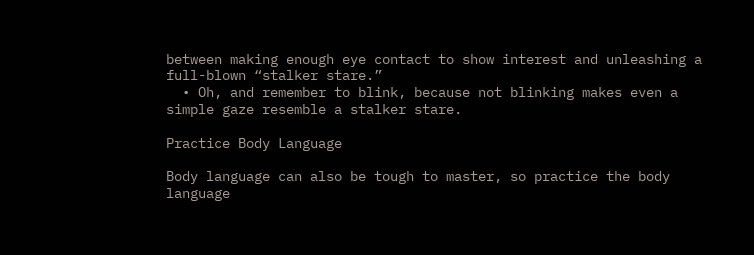between making enough eye contact to show interest and unleashing a full-blown “stalker stare.”
  • Oh, and remember to blink, because not blinking makes even a simple gaze resemble a stalker stare.

Practice Body Language

Body language can also be tough to master, so practice the body language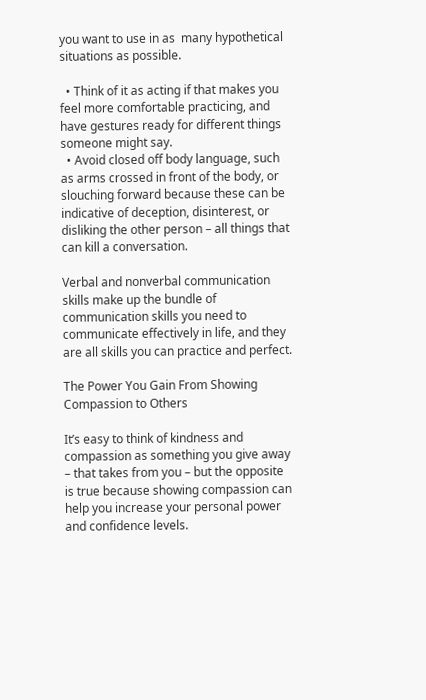you want to use in as  many hypothetical situations as possible.

  • Think of it as acting if that makes you feel more comfortable practicing, and have gestures ready for different things someone might say.
  • Avoid closed off body language, such as arms crossed in front of the body, or slouching forward because these can be indicative of deception, disinterest, or disliking the other person – all things that can kill a conversation.

Verbal and nonverbal communication skills make up the bundle of communication skills you need to communicate effectively in life, and they are all skills you can practice and perfect.

The Power You Gain From Showing Compassion to Others

It’s easy to think of kindness and compassion as something you give away – that takes from you – but the opposite is true because showing compassion can help you increase your personal power and confidence levels.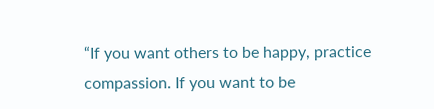“If you want others to be happy, practice compassion. If you want to be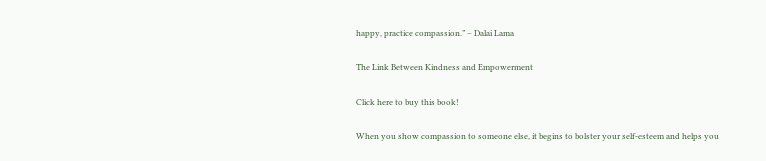happy, practice compassion.” – Dalai Lama

The Link Between Kindness and Empowerment

Click here to buy this book!

When you show compassion to someone else, it begins to bolster your self-esteem and helps you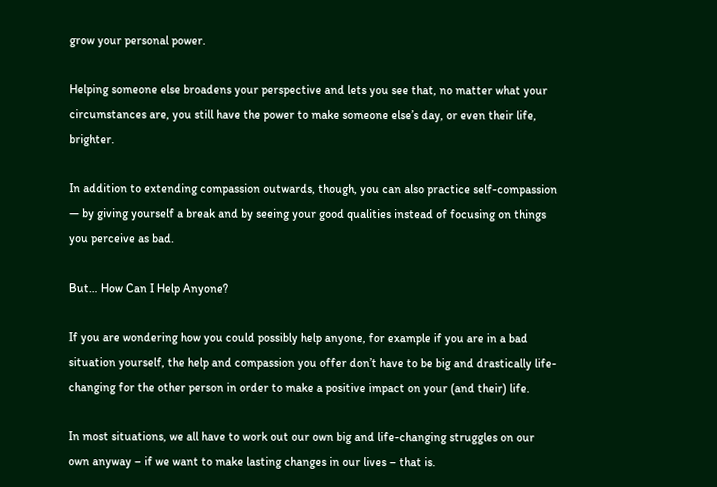grow your personal power.

Helping someone else broadens your perspective and lets you see that, no matter what your circumstances are, you still have the power to make someone else’s day, or even their life, brighter.

In addition to extending compassion outwards, though, you can also practice self-compassion — by giving yourself a break and by seeing your good qualities instead of focusing on things you perceive as bad.

But… How Can I Help Anyone?

If you are wondering how you could possibly help anyone, for example if you are in a bad situation yourself, the help and compassion you offer don’t have to be big and drastically life-changing for the other person in order to make a positive impact on your (and their) life.

In most situations, we all have to work out our own big and life-changing struggles on our own anyway – if we want to make lasting changes in our lives – that is.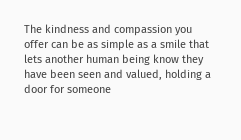The kindness and compassion you offer can be as simple as a smile that lets another human being know they have been seen and valued, holding a door for someone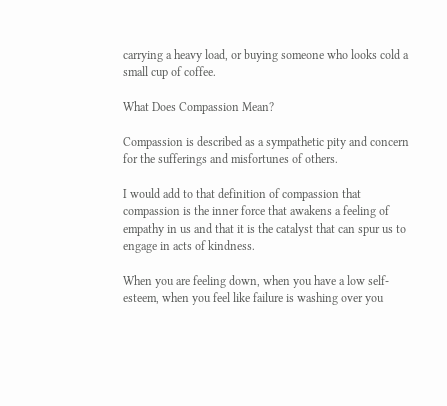carrying a heavy load, or buying someone who looks cold a small cup of coffee.

What Does Compassion Mean?

Compassion is described as a sympathetic pity and concern for the sufferings and misfortunes of others.

I would add to that definition of compassion that compassion is the inner force that awakens a feeling of empathy in us and that it is the catalyst that can spur us to engage in acts of kindness.

When you are feeling down, when you have a low self-esteem, when you feel like failure is washing over you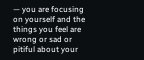— you are focusing on yourself and the things you feel are wrong or sad or pitiful about your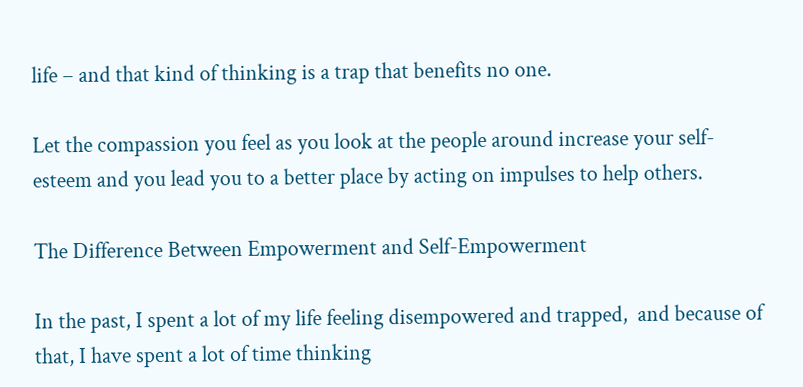life – and that kind of thinking is a trap that benefits no one.

Let the compassion you feel as you look at the people around increase your self-esteem and you lead you to a better place by acting on impulses to help others.

The Difference Between Empowerment and Self-Empowerment

In the past, I spent a lot of my life feeling disempowered and trapped,  and because of that, I have spent a lot of time thinking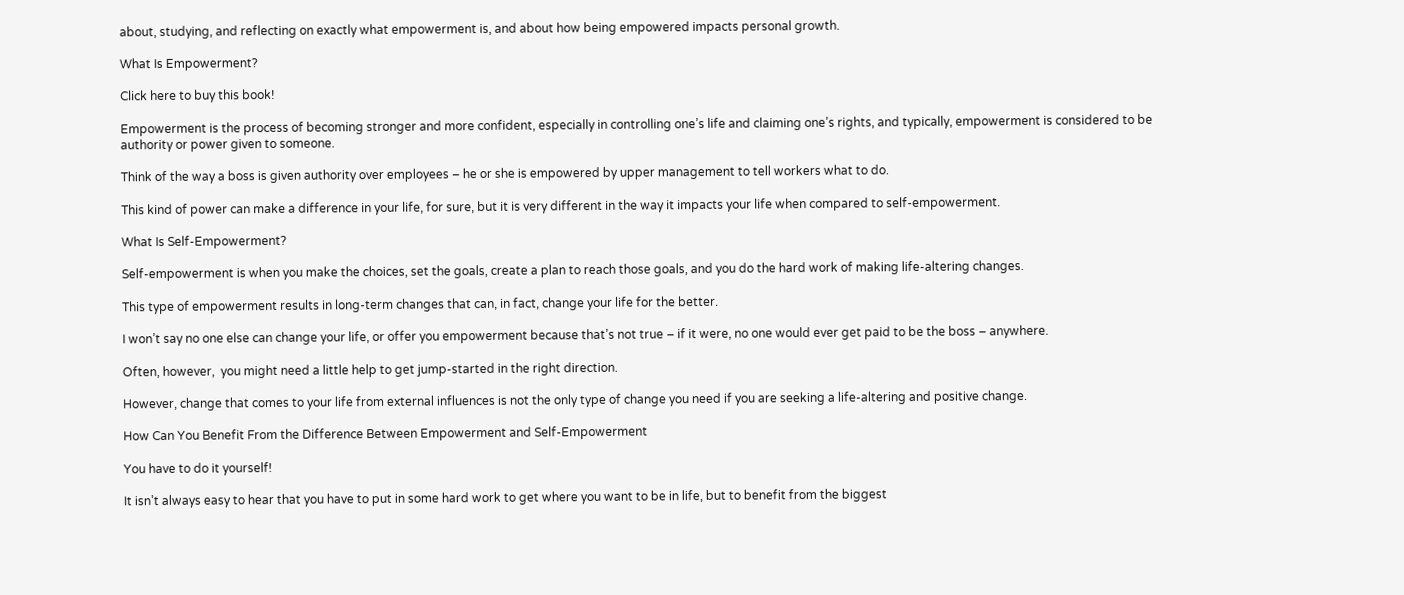about, studying, and reflecting on exactly what empowerment is, and about how being empowered impacts personal growth.

What Is Empowerment?

Click here to buy this book!

Empowerment is the process of becoming stronger and more confident, especially in controlling one’s life and claiming one’s rights, and typically, empowerment is considered to be authority or power given to someone.

Think of the way a boss is given authority over employees – he or she is empowered by upper management to tell workers what to do.

This kind of power can make a difference in your life, for sure, but it is very different in the way it impacts your life when compared to self-empowerment.

What Is Self-Empowerment?

Self-empowerment is when you make the choices, set the goals, create a plan to reach those goals, and you do the hard work of making life-altering changes.

This type of empowerment results in long-term changes that can, in fact, change your life for the better.

I won’t say no one else can change your life, or offer you empowerment because that’s not true – if it were, no one would ever get paid to be the boss – anywhere.

Often, however,  you might need a little help to get jump-started in the right direction.

However, change that comes to your life from external influences is not the only type of change you need if you are seeking a life-altering and positive change.

How Can You Benefit From the Difference Between Empowerment and Self-Empowerment

You have to do it yourself!

It isn’t always easy to hear that you have to put in some hard work to get where you want to be in life, but to benefit from the biggest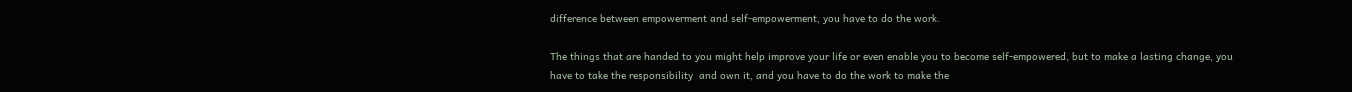difference between empowerment and self-empowerment, you have to do the work.

The things that are handed to you might help improve your life or even enable you to become self-empowered, but to make a lasting change, you have to take the responsibility  and own it, and you have to do the work to make the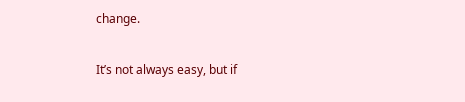change.

It’s not always easy, but if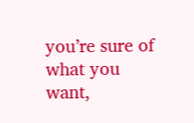you’re sure of what you want,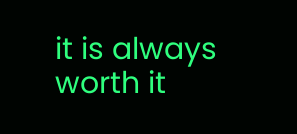it is always worth it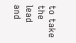to take the lead and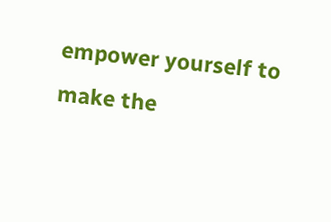empower yourself to make the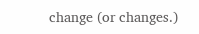change (or changes.)